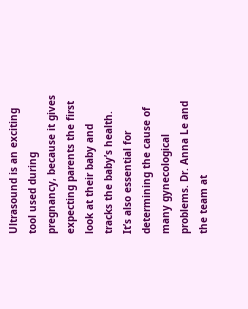Ultrasound is an exciting tool used during pregnancy, because it gives expecting parents the first look at their baby and tracks the baby’s health. It’s also essential for determining the cause of many gynecological problems. Dr. Anna Le and the team at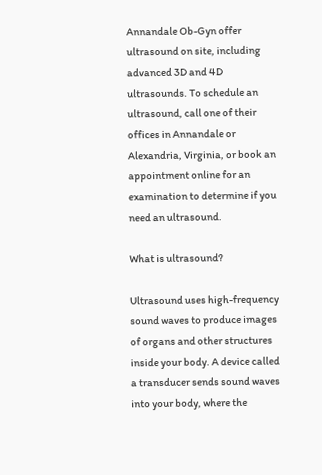Annandale Ob-Gyn offer ultrasound on site, including advanced 3D and 4D ultrasounds. To schedule an ultrasound, call one of their offices in Annandale or Alexandria, Virginia, or book an appointment online for an examination to determine if you need an ultrasound.

What is ultrasound?

Ultrasound uses high-frequency sound waves to produce images of organs and other structures inside your body. A device called a transducer sends sound waves into your body, where the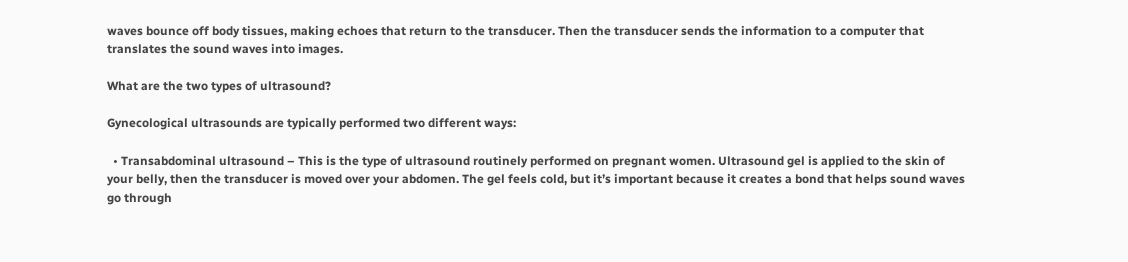waves bounce off body tissues, making echoes that return to the transducer. Then the transducer sends the information to a computer that translates the sound waves into images.

What are the two types of ultrasound?

Gynecological ultrasounds are typically performed two different ways:

  • Transabdominal ultrasound – This is the type of ultrasound routinely performed on pregnant women. Ultrasound gel is applied to the skin of your belly, then the transducer is moved over your abdomen. The gel feels cold, but it’s important because it creates a bond that helps sound waves go through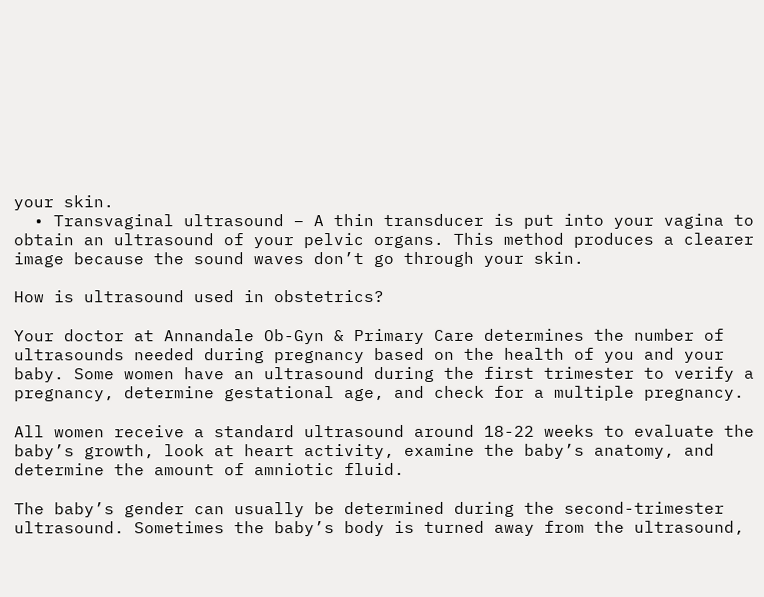your skin.
  • Transvaginal ultrasound – A thin transducer is put into your vagina to obtain an ultrasound of your pelvic organs. This method produces a clearer image because the sound waves don’t go through your skin.

How is ultrasound used in obstetrics?

Your doctor at Annandale Ob-Gyn & Primary Care determines the number of ultrasounds needed during pregnancy based on the health of you and your baby. Some women have an ultrasound during the first trimester to verify a pregnancy, determine gestational age, and check for a multiple pregnancy.

All women receive a standard ultrasound around 18-22 weeks to evaluate the baby’s growth, look at heart activity, examine the baby’s anatomy, and determine the amount of amniotic fluid.

The baby’s gender can usually be determined during the second-trimester ultrasound. Sometimes the baby’s body is turned away from the ultrasound,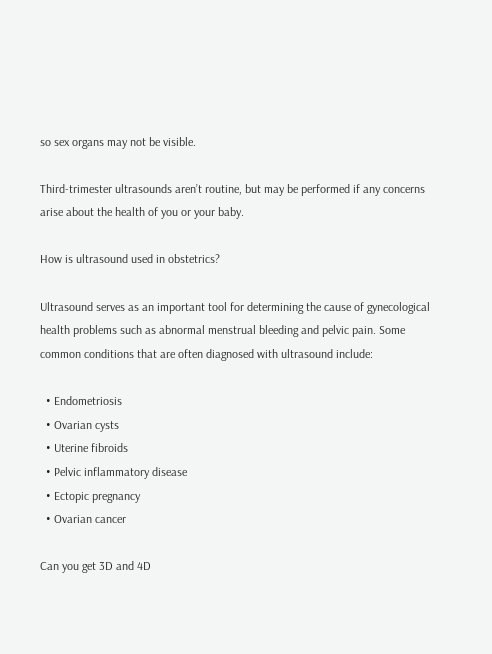so sex organs may not be visible.

Third-trimester ultrasounds aren’t routine, but may be performed if any concerns arise about the health of you or your baby.

How is ultrasound used in obstetrics?

Ultrasound serves as an important tool for determining the cause of gynecological health problems such as abnormal menstrual bleeding and pelvic pain. Some common conditions that are often diagnosed with ultrasound include:

  • Endometriosis
  • Ovarian cysts
  • Uterine fibroids
  • Pelvic inflammatory disease
  • Ectopic pregnancy
  • Ovarian cancer

Can you get 3D and 4D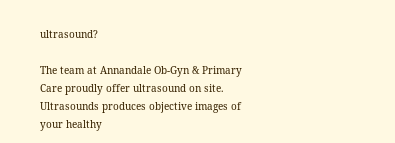ultrasound?

The team at Annandale Ob-Gyn & Primary Care proudly offer ultrasound on site. Ultrasounds produces objective images of your healthy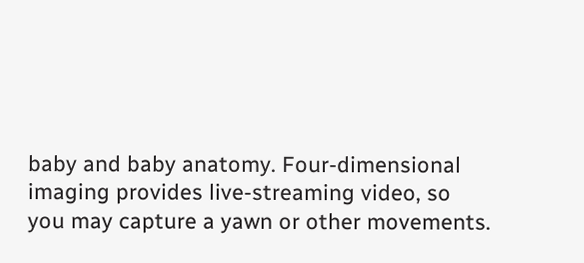baby and baby anatomy. Four-dimensional imaging provides live-streaming video, so you may capture a yawn or other movements.